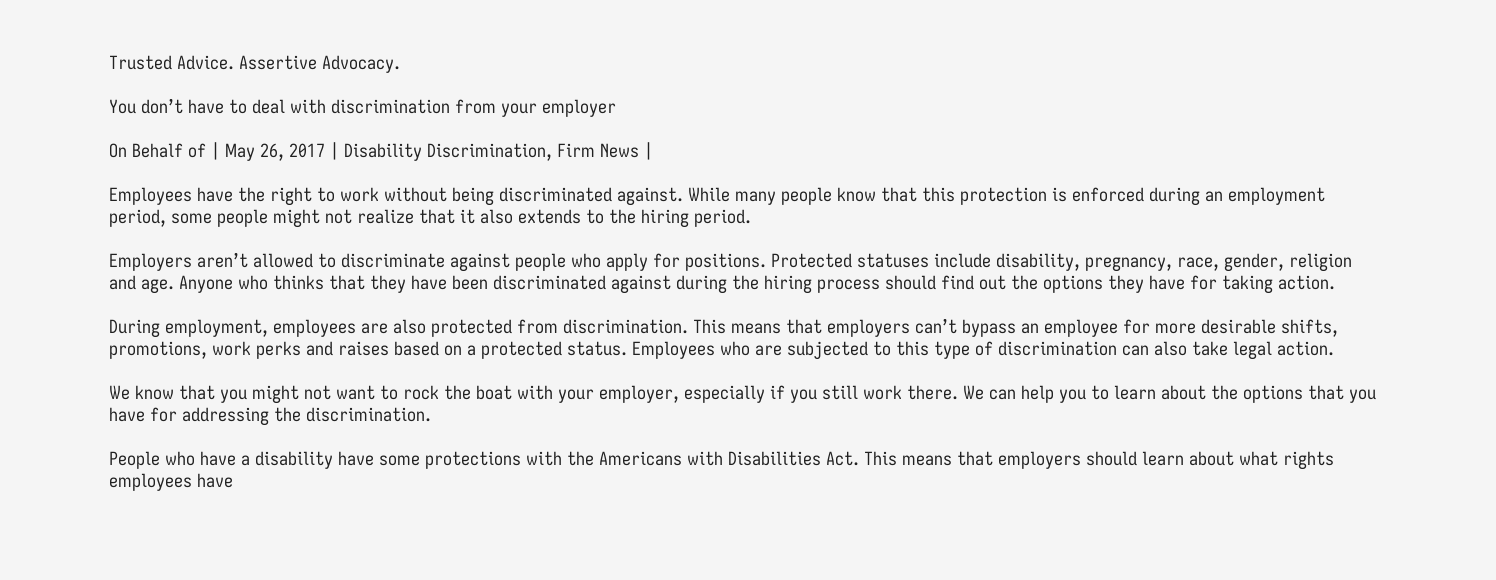Trusted Advice. Assertive Advocacy.

You don’t have to deal with discrimination from your employer

On Behalf of | May 26, 2017 | Disability Discrimination, Firm News |

Employees have the right to work without being discriminated against. While many people know that this protection is enforced during an employment period, some people might not realize that it also extends to the hiring period.

Employers aren’t allowed to discriminate against people who apply for positions. Protected statuses include disability, pregnancy, race, gender, religion and age. Anyone who thinks that they have been discriminated against during the hiring process should find out the options they have for taking action.

During employment, employees are also protected from discrimination. This means that employers can’t bypass an employee for more desirable shifts, promotions, work perks and raises based on a protected status. Employees who are subjected to this type of discrimination can also take legal action.

We know that you might not want to rock the boat with your employer, especially if you still work there. We can help you to learn about the options that you have for addressing the discrimination.

People who have a disability have some protections with the Americans with Disabilities Act. This means that employers should learn about what rights employees have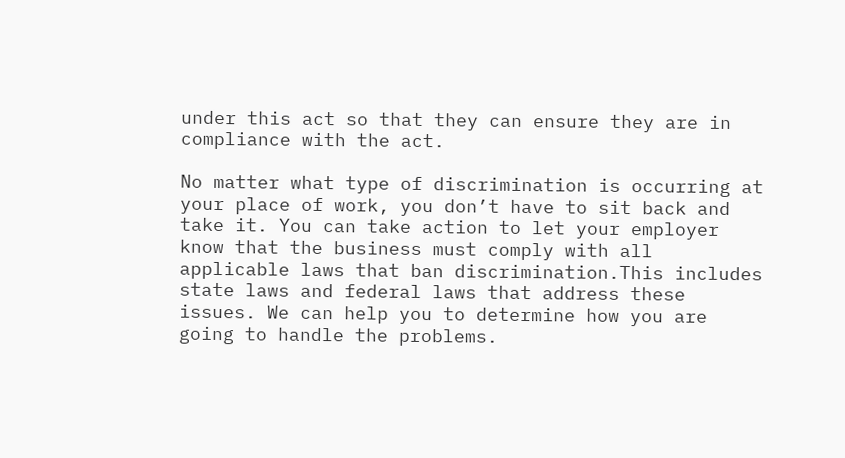under this act so that they can ensure they are in compliance with the act.

No matter what type of discrimination is occurring at your place of work, you don’t have to sit back and take it. You can take action to let your employer know that the business must comply with all applicable laws that ban discrimination.This includes state laws and federal laws that address these issues. We can help you to determine how you are going to handle the problems.